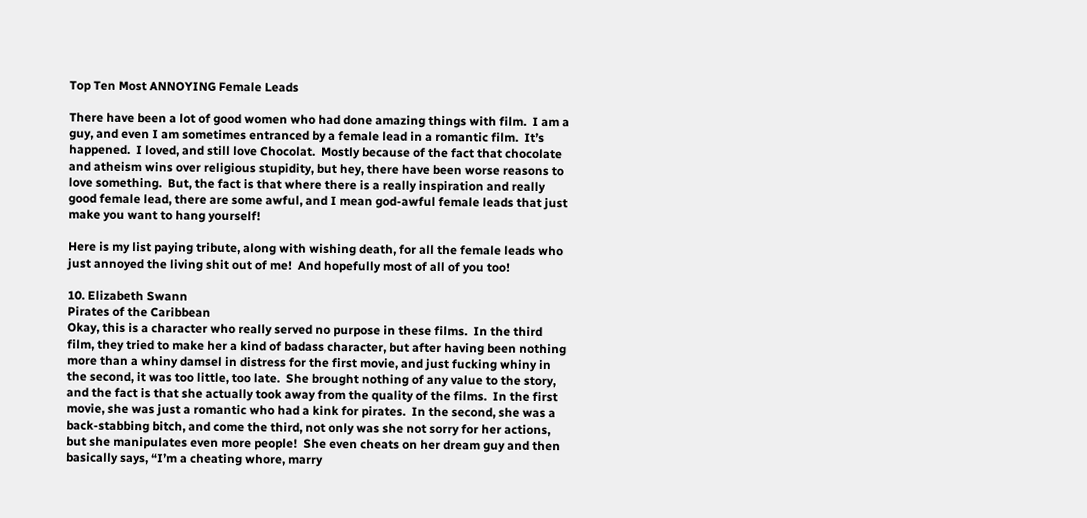Top Ten Most ANNOYING Female Leads

There have been a lot of good women who had done amazing things with film.  I am a guy, and even I am sometimes entranced by a female lead in a romantic film.  It’s happened.  I loved, and still love Chocolat.  Mostly because of the fact that chocolate and atheism wins over religious stupidity, but hey, there have been worse reasons to love something.  But, the fact is that where there is a really inspiration and really good female lead, there are some awful, and I mean god-awful female leads that just make you want to hang yourself!

Here is my list paying tribute, along with wishing death, for all the female leads who just annoyed the living shit out of me!  And hopefully most of all of you too!

10. Elizabeth Swann
Pirates of the Caribbean
Okay, this is a character who really served no purpose in these films.  In the third film, they tried to make her a kind of badass character, but after having been nothing more than a whiny damsel in distress for the first movie, and just fucking whiny in the second, it was too little, too late.  She brought nothing of any value to the story, and the fact is that she actually took away from the quality of the films.  In the first movie, she was just a romantic who had a kink for pirates.  In the second, she was a back-stabbing bitch, and come the third, not only was she not sorry for her actions, but she manipulates even more people!  She even cheats on her dream guy and then basically says, “I’m a cheating whore, marry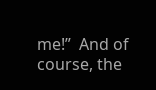me!”  And of course, the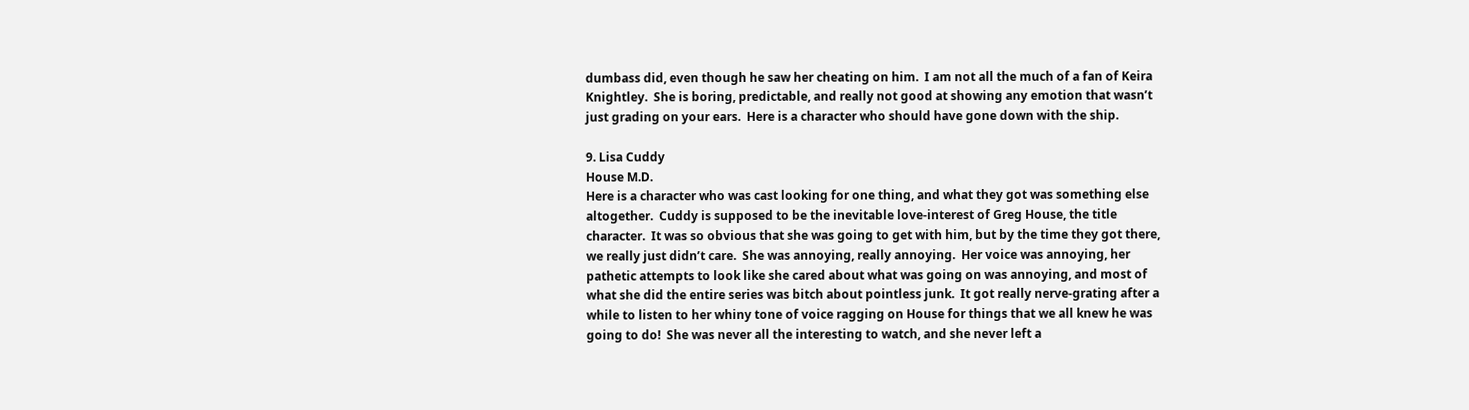dumbass did, even though he saw her cheating on him.  I am not all the much of a fan of Keira Knightley.  She is boring, predictable, and really not good at showing any emotion that wasn’t just grading on your ears.  Here is a character who should have gone down with the ship.

9. Lisa Cuddy
House M.D.
Here is a character who was cast looking for one thing, and what they got was something else altogether.  Cuddy is supposed to be the inevitable love-interest of Greg House, the title character.  It was so obvious that she was going to get with him, but by the time they got there, we really just didn’t care.  She was annoying, really annoying.  Her voice was annoying, her pathetic attempts to look like she cared about what was going on was annoying, and most of what she did the entire series was bitch about pointless junk.  It got really nerve-grating after a while to listen to her whiny tone of voice ragging on House for things that we all knew he was going to do!  She was never all the interesting to watch, and she never left a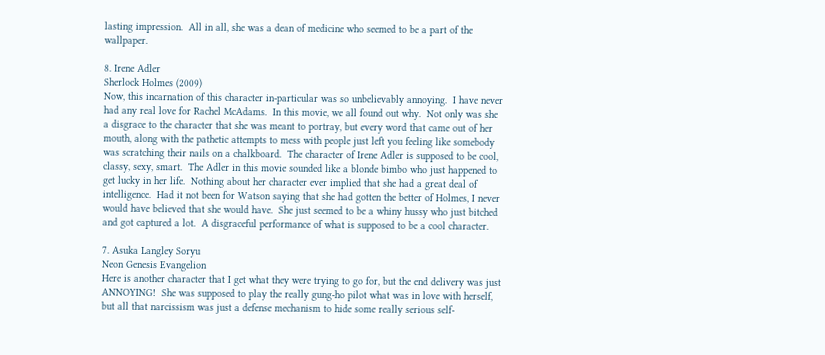lasting impression.  All in all, she was a dean of medicine who seemed to be a part of the wallpaper.

8. Irene Adler
Sherlock Holmes (2009)
Now, this incarnation of this character in-particular was so unbelievably annoying.  I have never had any real love for Rachel McAdams.  In this movie, we all found out why.  Not only was she a disgrace to the character that she was meant to portray, but every word that came out of her mouth, along with the pathetic attempts to mess with people just left you feeling like somebody was scratching their nails on a chalkboard.  The character of Irene Adler is supposed to be cool, classy, sexy, smart.  The Adler in this movie sounded like a blonde bimbo who just happened to get lucky in her life.  Nothing about her character ever implied that she had a great deal of intelligence.  Had it not been for Watson saying that she had gotten the better of Holmes, I never would have believed that she would have.  She just seemed to be a whiny hussy who just bitched and got captured a lot.  A disgraceful performance of what is supposed to be a cool character.

7. Asuka Langley Soryu
Neon Genesis Evangelion
Here is another character that I get what they were trying to go for, but the end delivery was just ANNOYING!  She was supposed to play the really gung-ho pilot what was in love with herself, but all that narcissism was just a defense mechanism to hide some really serious self-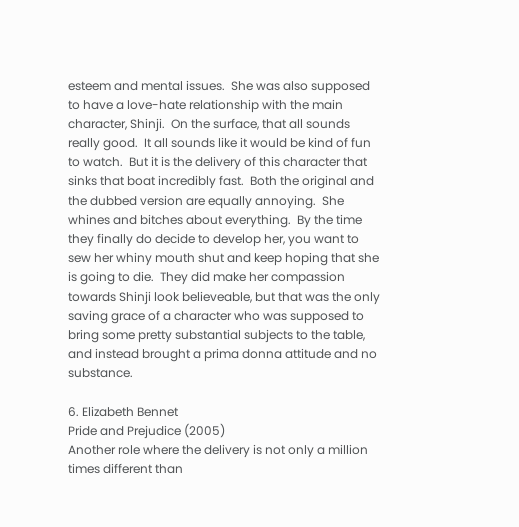esteem and mental issues.  She was also supposed to have a love-hate relationship with the main character, Shinji.  On the surface, that all sounds really good.  It all sounds like it would be kind of fun to watch.  But it is the delivery of this character that sinks that boat incredibly fast.  Both the original and the dubbed version are equally annoying.  She whines and bitches about everything.  By the time they finally do decide to develop her, you want to sew her whiny mouth shut and keep hoping that she is going to die.  They did make her compassion towards Shinji look believeable, but that was the only saving grace of a character who was supposed to bring some pretty substantial subjects to the table, and instead brought a prima donna attitude and no substance.

6. Elizabeth Bennet
Pride and Prejudice (2005)
Another role where the delivery is not only a million times different than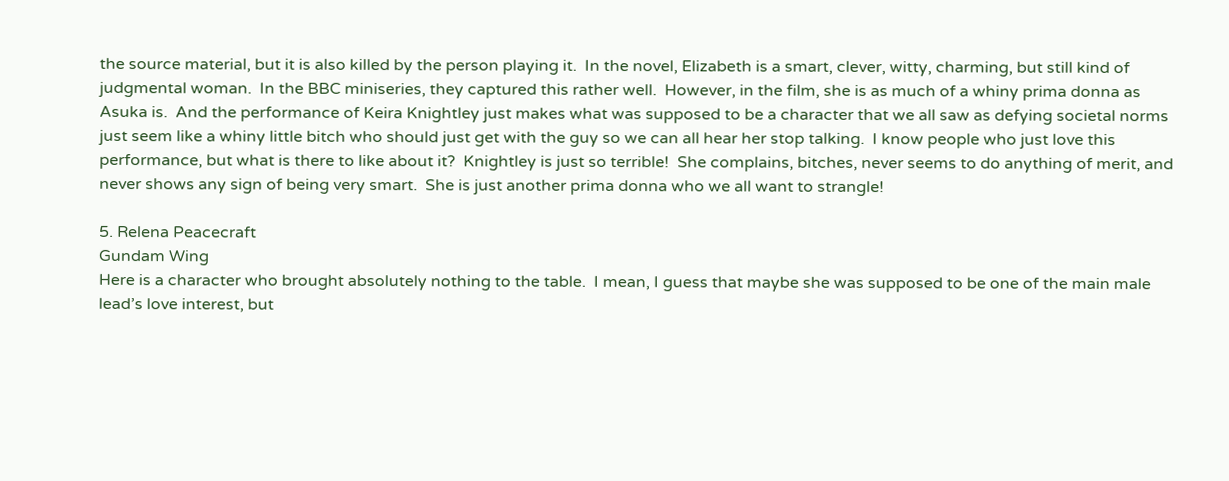the source material, but it is also killed by the person playing it.  In the novel, Elizabeth is a smart, clever, witty, charming, but still kind of judgmental woman.  In the BBC miniseries, they captured this rather well.  However, in the film, she is as much of a whiny prima donna as Asuka is.  And the performance of Keira Knightley just makes what was supposed to be a character that we all saw as defying societal norms just seem like a whiny little bitch who should just get with the guy so we can all hear her stop talking.  I know people who just love this performance, but what is there to like about it?  Knightley is just so terrible!  She complains, bitches, never seems to do anything of merit, and never shows any sign of being very smart.  She is just another prima donna who we all want to strangle!

5. Relena Peacecraft
Gundam Wing
Here is a character who brought absolutely nothing to the table.  I mean, I guess that maybe she was supposed to be one of the main male lead’s love interest, but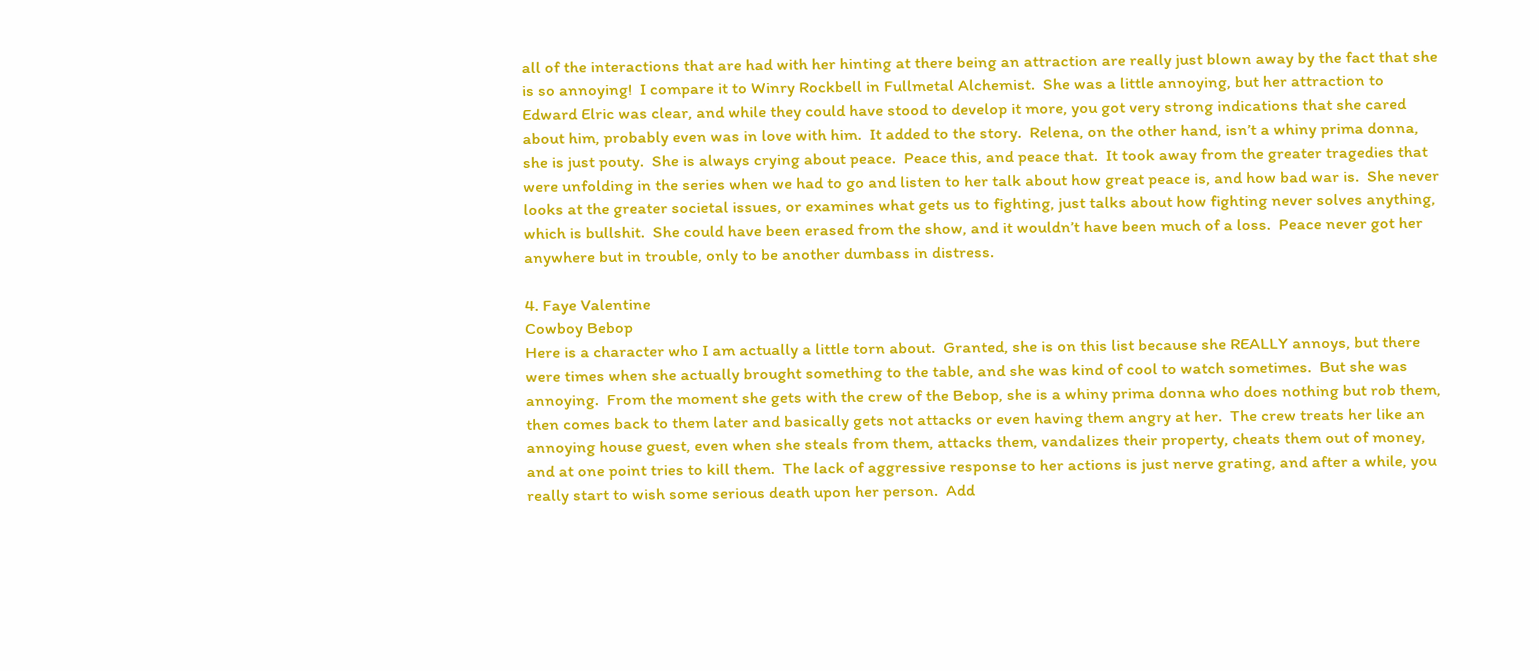all of the interactions that are had with her hinting at there being an attraction are really just blown away by the fact that she is so annoying!  I compare it to Winry Rockbell in Fullmetal Alchemist.  She was a little annoying, but her attraction to Edward Elric was clear, and while they could have stood to develop it more, you got very strong indications that she cared about him, probably even was in love with him.  It added to the story.  Relena, on the other hand, isn’t a whiny prima donna, she is just pouty.  She is always crying about peace.  Peace this, and peace that.  It took away from the greater tragedies that were unfolding in the series when we had to go and listen to her talk about how great peace is, and how bad war is.  She never looks at the greater societal issues, or examines what gets us to fighting, just talks about how fighting never solves anything, which is bullshit.  She could have been erased from the show, and it wouldn’t have been much of a loss.  Peace never got her anywhere but in trouble, only to be another dumbass in distress.

4. Faye Valentine
Cowboy Bebop
Here is a character who I am actually a little torn about.  Granted, she is on this list because she REALLY annoys, but there were times when she actually brought something to the table, and she was kind of cool to watch sometimes.  But she was annoying.  From the moment she gets with the crew of the Bebop, she is a whiny prima donna who does nothing but rob them, then comes back to them later and basically gets not attacks or even having them angry at her.  The crew treats her like an annoying house guest, even when she steals from them, attacks them, vandalizes their property, cheats them out of money, and at one point tries to kill them.  The lack of aggressive response to her actions is just nerve grating, and after a while, you really start to wish some serious death upon her person.  Add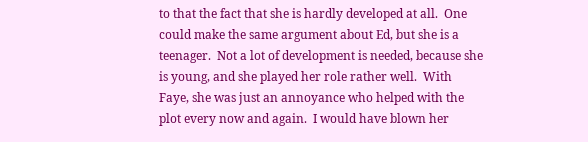to that the fact that she is hardly developed at all.  One could make the same argument about Ed, but she is a teenager.  Not a lot of development is needed, because she is young, and she played her role rather well.  With Faye, she was just an annoyance who helped with the plot every now and again.  I would have blown her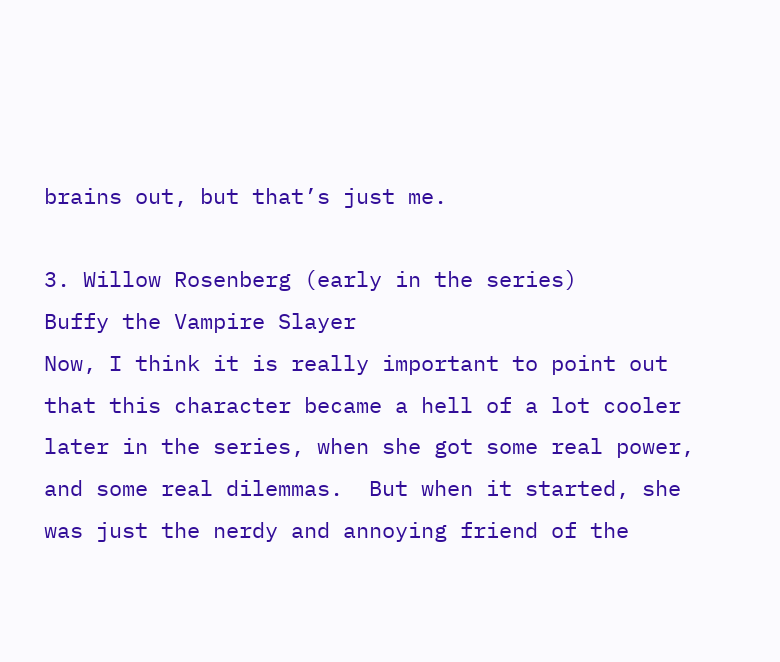brains out, but that’s just me.

3. Willow Rosenberg (early in the series)
Buffy the Vampire Slayer
Now, I think it is really important to point out that this character became a hell of a lot cooler later in the series, when she got some real power, and some real dilemmas.  But when it started, she was just the nerdy and annoying friend of the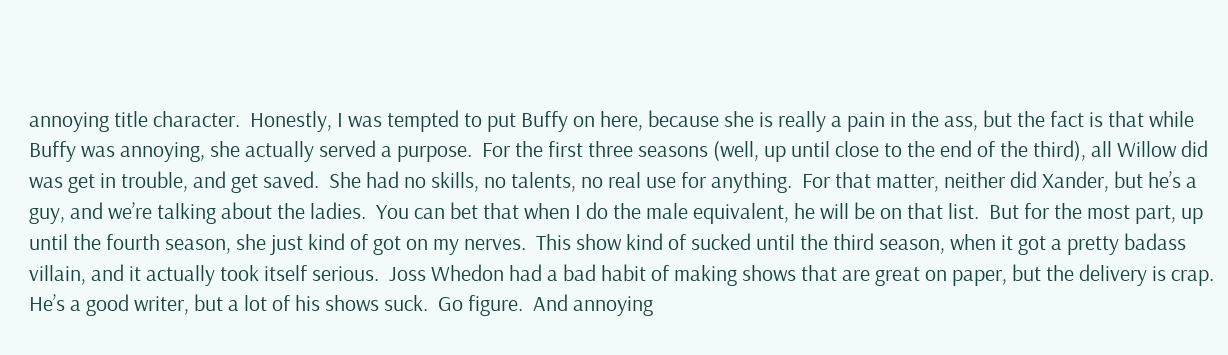annoying title character.  Honestly, I was tempted to put Buffy on here, because she is really a pain in the ass, but the fact is that while Buffy was annoying, she actually served a purpose.  For the first three seasons (well, up until close to the end of the third), all Willow did was get in trouble, and get saved.  She had no skills, no talents, no real use for anything.  For that matter, neither did Xander, but he’s a guy, and we’re talking about the ladies.  You can bet that when I do the male equivalent, he will be on that list.  But for the most part, up until the fourth season, she just kind of got on my nerves.  This show kind of sucked until the third season, when it got a pretty badass villain, and it actually took itself serious.  Joss Whedon had a bad habit of making shows that are great on paper, but the delivery is crap.  He’s a good writer, but a lot of his shows suck.  Go figure.  And annoying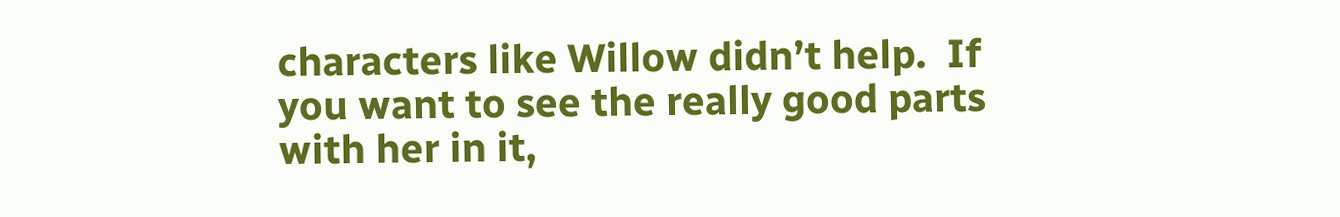characters like Willow didn’t help.  If you want to see the really good parts with her in it,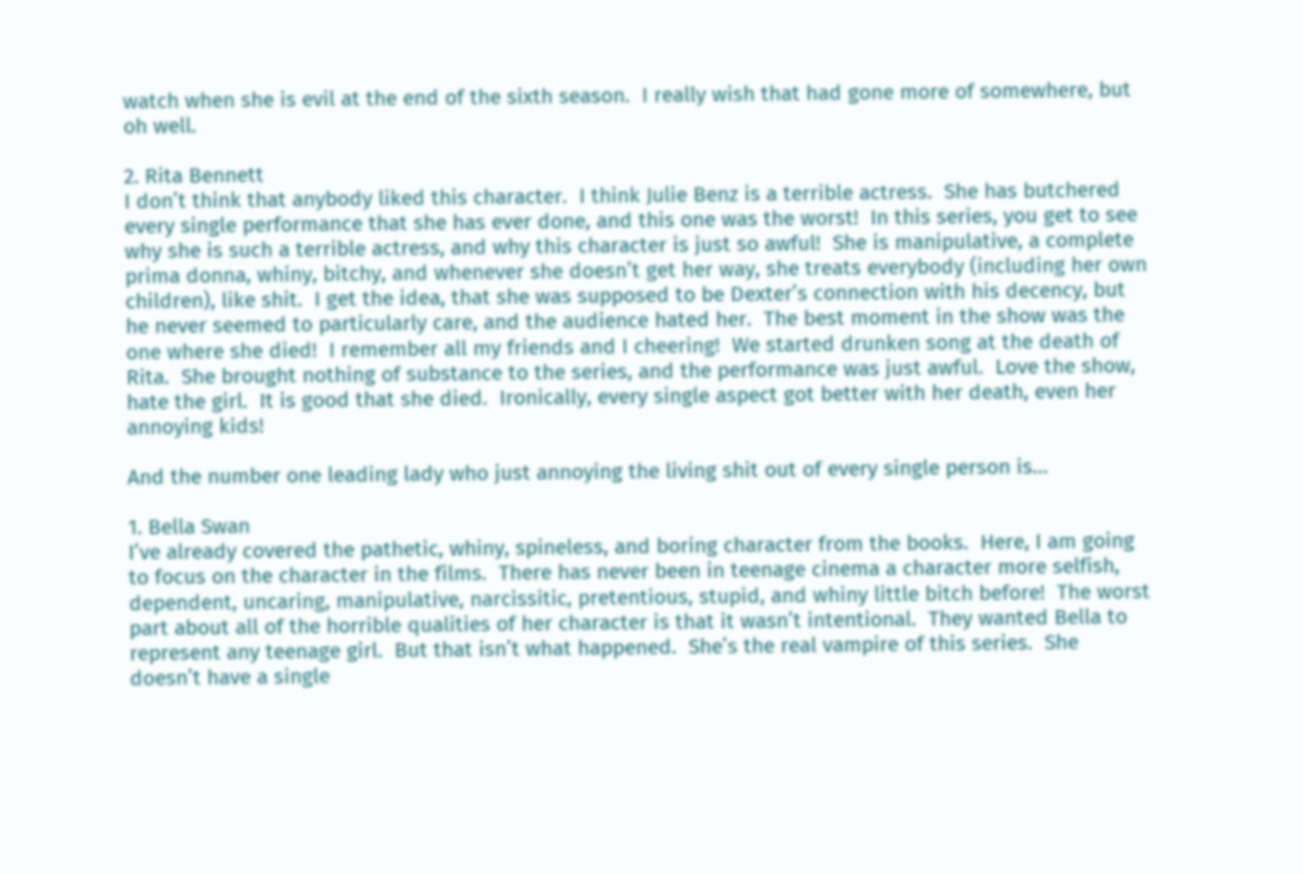watch when she is evil at the end of the sixth season.  I really wish that had gone more of somewhere, but oh well.

2. Rita Bennett
I don’t think that anybody liked this character.  I think Julie Benz is a terrible actress.  She has butchered every single performance that she has ever done, and this one was the worst!  In this series, you get to see why she is such a terrible actress, and why this character is just so awful!  She is manipulative, a complete prima donna, whiny, bitchy, and whenever she doesn’t get her way, she treats everybody (including her own children), like shit.  I get the idea, that she was supposed to be Dexter’s connection with his decency, but he never seemed to particularly care, and the audience hated her.  The best moment in the show was the one where she died!  I remember all my friends and I cheering!  We started drunken song at the death of Rita.  She brought nothing of substance to the series, and the performance was just awful.  Love the show, hate the girl.  It is good that she died.  Ironically, every single aspect got better with her death, even her annoying kids!

And the number one leading lady who just annoying the living shit out of every single person is…

1. Bella Swan
I’ve already covered the pathetic, whiny, spineless, and boring character from the books.  Here, I am going to focus on the character in the films.  There has never been in teenage cinema a character more selfish, dependent, uncaring, manipulative, narcissitic, pretentious, stupid, and whiny little bitch before!  The worst part about all of the horrible qualities of her character is that it wasn’t intentional.  They wanted Bella to represent any teenage girl.  But that isn’t what happened.  She’s the real vampire of this series.  She doesn’t have a single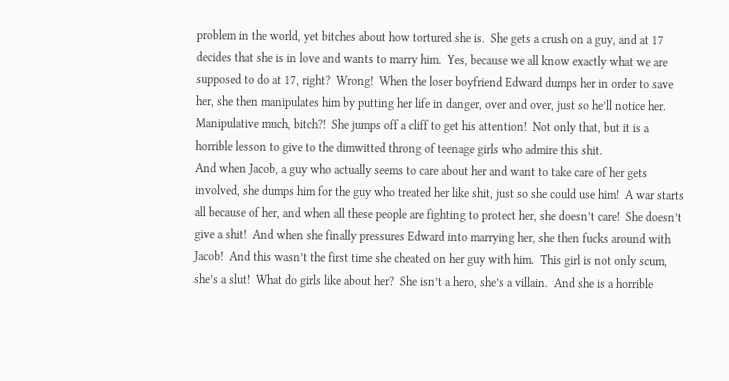problem in the world, yet bitches about how tortured she is.  She gets a crush on a guy, and at 17 decides that she is in love and wants to marry him.  Yes, because we all know exactly what we are supposed to do at 17, right?  Wrong!  When the loser boyfriend Edward dumps her in order to save her, she then manipulates him by putting her life in danger, over and over, just so he’ll notice her.  Manipulative much, bitch?!  She jumps off a cliff to get his attention!  Not only that, but it is a horrible lesson to give to the dimwitted throng of teenage girls who admire this shit.
And when Jacob, a guy who actually seems to care about her and want to take care of her gets involved, she dumps him for the guy who treated her like shit, just so she could use him!  A war starts all because of her, and when all these people are fighting to protect her, she doesn’t care!  She doesn’t give a shit!  And when she finally pressures Edward into marrying her, she then fucks around with Jacob!  And this wasn’t the first time she cheated on her guy with him.  This girl is not only scum, she’s a slut!  What do girls like about her?  She isn’t a hero, she’s a villain.  And she is a horrible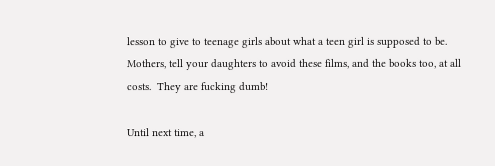lesson to give to teenage girls about what a teen girl is supposed to be.  Mothers, tell your daughters to avoid these films, and the books too, at all costs.  They are fucking dumb!

Until next time, a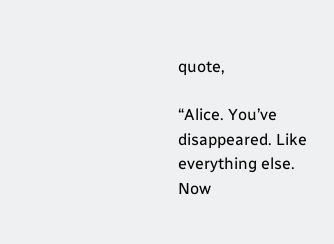quote,

“Alice. You’ve disappeared. Like everything else. Now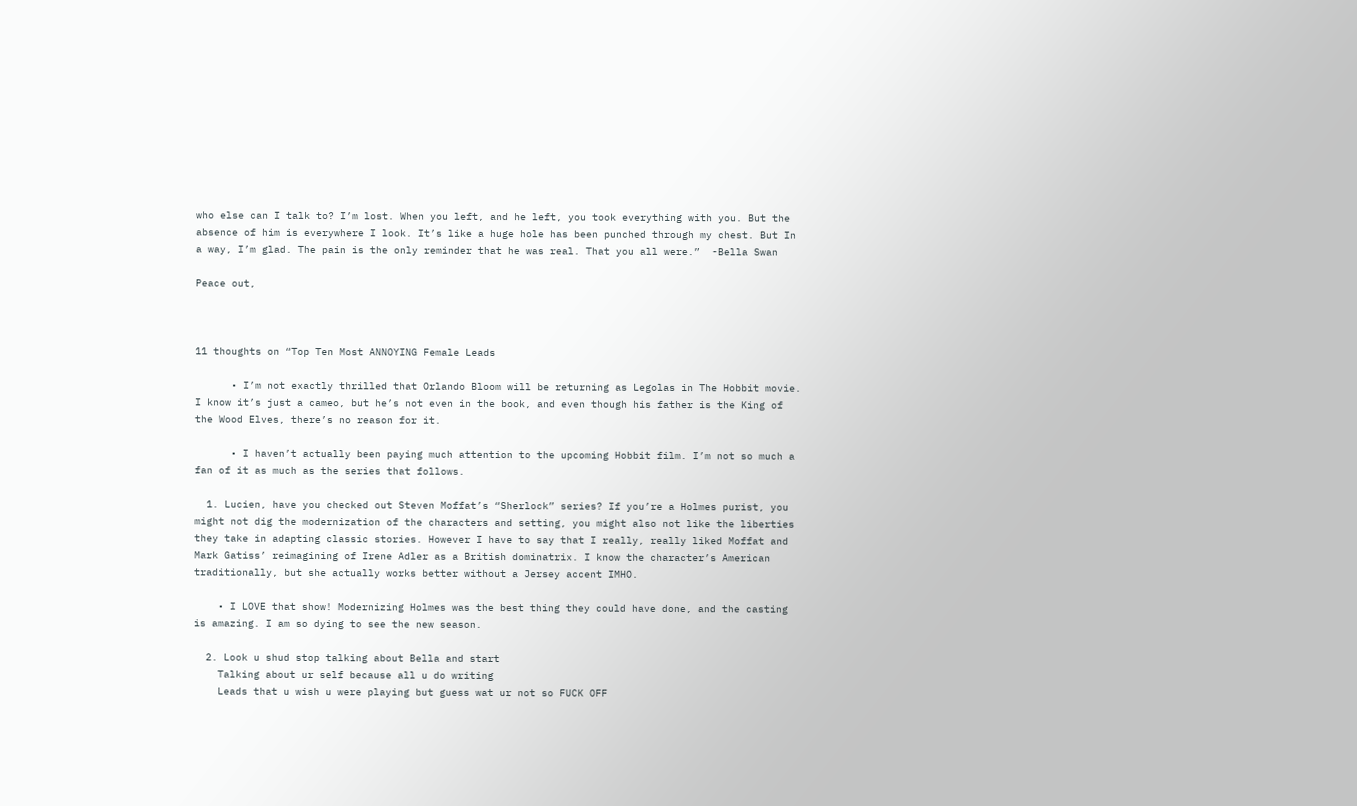who else can I talk to? I’m lost. When you left, and he left, you took everything with you. But the absence of him is everywhere I look. It’s like a huge hole has been punched through my chest. But In a way, I’m glad. The pain is the only reminder that he was real. That you all were.”  -Bella Swan

Peace out,



11 thoughts on “Top Ten Most ANNOYING Female Leads

      • I’m not exactly thrilled that Orlando Bloom will be returning as Legolas in The Hobbit movie. I know it’s just a cameo, but he’s not even in the book, and even though his father is the King of the Wood Elves, there’s no reason for it.

      • I haven’t actually been paying much attention to the upcoming Hobbit film. I’m not so much a fan of it as much as the series that follows.

  1. Lucien, have you checked out Steven Moffat’s “Sherlock” series? If you’re a Holmes purist, you might not dig the modernization of the characters and setting, you might also not like the liberties they take in adapting classic stories. However I have to say that I really, really liked Moffat and Mark Gatiss’ reimagining of Irene Adler as a British dominatrix. I know the character’s American traditionally, but she actually works better without a Jersey accent IMHO.

    • I LOVE that show! Modernizing Holmes was the best thing they could have done, and the casting is amazing. I am so dying to see the new season.

  2. Look u shud stop talking about Bella and start
    Talking about ur self because all u do writing
    Leads that u wish u were playing but guess wat ur not so FUCK OFF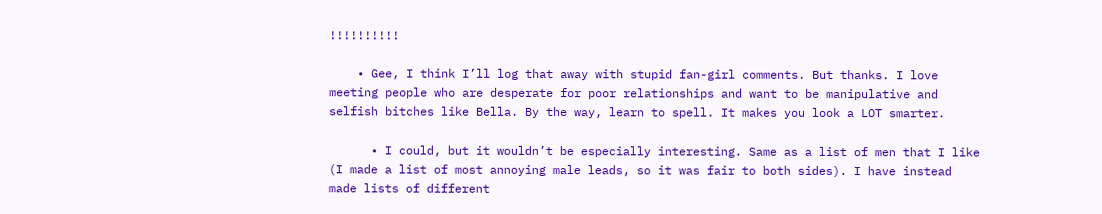!!!!!!!!!!

    • Gee, I think I’ll log that away with stupid fan-girl comments. But thanks. I love meeting people who are desperate for poor relationships and want to be manipulative and selfish bitches like Bella. By the way, learn to spell. It makes you look a LOT smarter.

      • I could, but it wouldn’t be especially interesting. Same as a list of men that I like (I made a list of most annoying male leads, so it was fair to both sides). I have instead made lists of different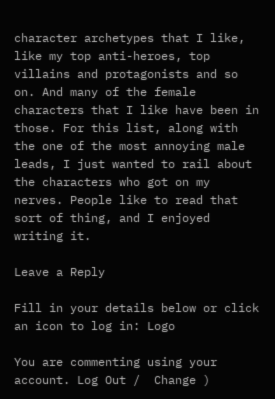character archetypes that I like, like my top anti-heroes, top villains and protagonists and so on. And many of the female characters that I like have been in those. For this list, along with the one of the most annoying male leads, I just wanted to rail about the characters who got on my nerves. People like to read that sort of thing, and I enjoyed writing it.

Leave a Reply

Fill in your details below or click an icon to log in: Logo

You are commenting using your account. Log Out /  Change )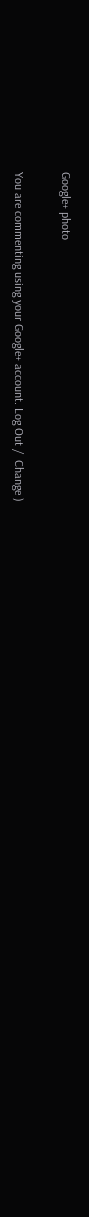Google+ photo

You are commenting using your Google+ account. Log Out /  Change )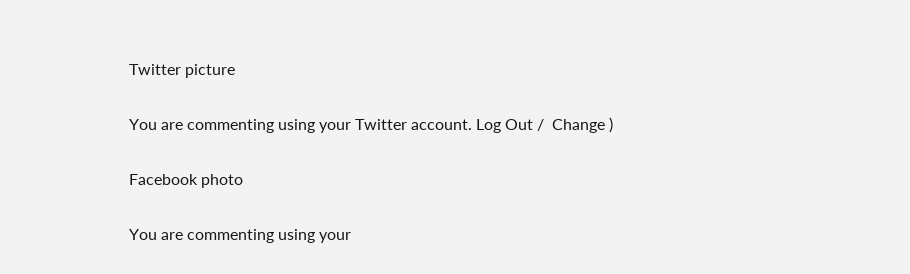Twitter picture

You are commenting using your Twitter account. Log Out /  Change )

Facebook photo

You are commenting using your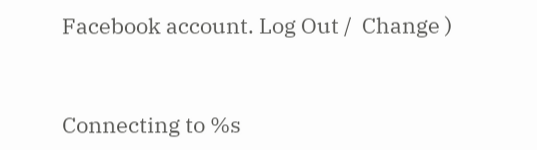Facebook account. Log Out /  Change )


Connecting to %s